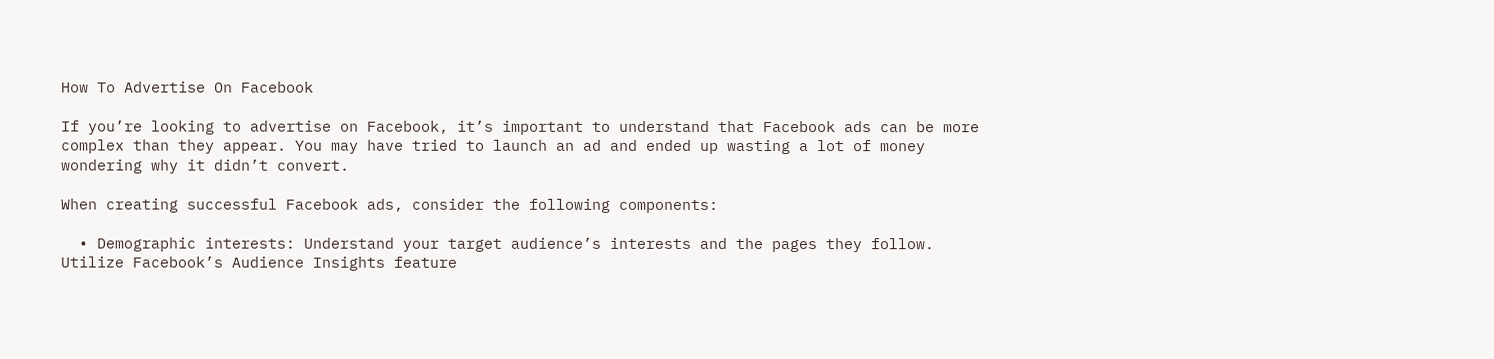How To Advertise On Facebook

If you’re looking to advertise on Facebook, it’s important to understand that Facebook ads can be more complex than they appear. You may have tried to launch an ad and ended up wasting a lot of money wondering why it didn’t convert.

When creating successful Facebook ads, consider the following components:

  • Demographic interests: Understand your target audience’s interests and the pages they follow. Utilize Facebook’s Audience Insights feature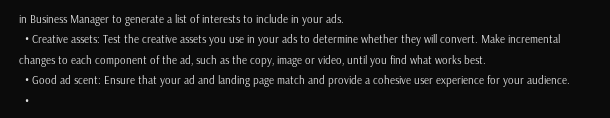in Business Manager to generate a list of interests to include in your ads.
  • Creative assets: Test the creative assets you use in your ads to determine whether they will convert. Make incremental changes to each component of the ad, such as the copy, image or video, until you find what works best.
  • Good ad scent: Ensure that your ad and landing page match and provide a cohesive user experience for your audience.
  •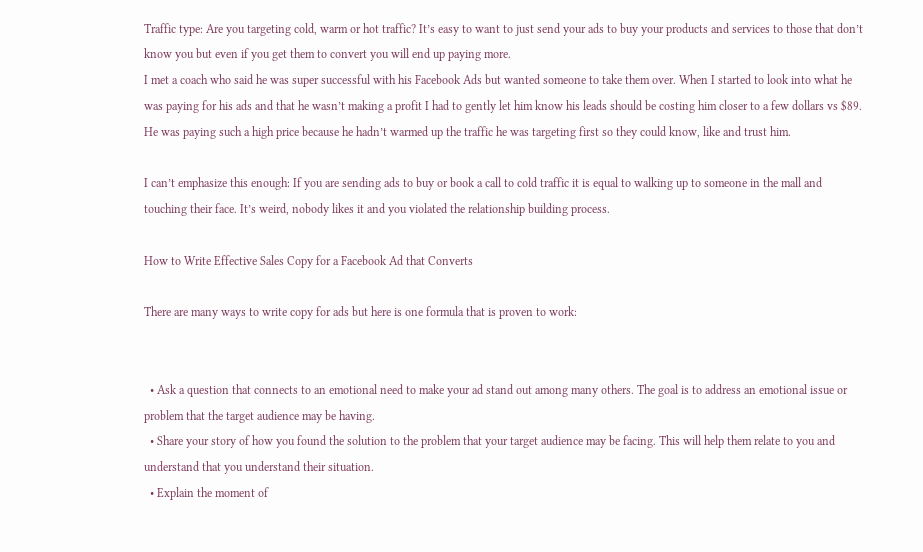Traffic type: Are you targeting cold, warm or hot traffic? It’s easy to want to just send your ads to buy your products and services to those that don’t know you but even if you get them to convert you will end up paying more.
I met a coach who said he was super successful with his Facebook Ads but wanted someone to take them over. When I started to look into what he was paying for his ads and that he wasn’t making a profit I had to gently let him know his leads should be costing him closer to a few dollars vs $89. He was paying such a high price because he hadn’t warmed up the traffic he was targeting first so they could know, like and trust him.

I can’t emphasize this enough: If you are sending ads to buy or book a call to cold traffic it is equal to walking up to someone in the mall and touching their face. It’s weird, nobody likes it and you violated the relationship building process.

How to Write Effective Sales Copy for a Facebook Ad that Converts

There are many ways to write copy for ads but here is one formula that is proven to work:


  • Ask a question that connects to an emotional need to make your ad stand out among many others. The goal is to address an emotional issue or problem that the target audience may be having.
  • Share your story of how you found the solution to the problem that your target audience may be facing. This will help them relate to you and understand that you understand their situation.
  • Explain the moment of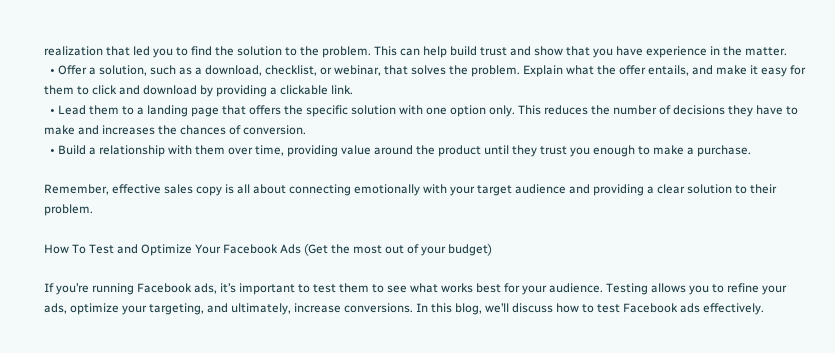realization that led you to find the solution to the problem. This can help build trust and show that you have experience in the matter.
  • Offer a solution, such as a download, checklist, or webinar, that solves the problem. Explain what the offer entails, and make it easy for them to click and download by providing a clickable link.
  • Lead them to a landing page that offers the specific solution with one option only. This reduces the number of decisions they have to make and increases the chances of conversion.
  • Build a relationship with them over time, providing value around the product until they trust you enough to make a purchase.

Remember, effective sales copy is all about connecting emotionally with your target audience and providing a clear solution to their problem.

How To Test and Optimize Your Facebook Ads (Get the most out of your budget)

If you’re running Facebook ads, it’s important to test them to see what works best for your audience. Testing allows you to refine your ads, optimize your targeting, and ultimately, increase conversions. In this blog, we’ll discuss how to test Facebook ads effectively.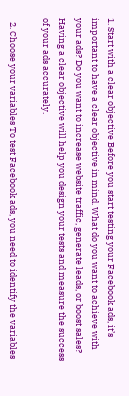1. Start with a clear objective Before you start testing your Facebook ads, it’s important to have a clear objective in mind. What do you want to achieve with your ads? Do you want to increase website traffic, generate leads, or boost sales? Having a clear objective will help you design your tests and measure the success of your ads accurately.

  2. Choose your variables To test Facebook ads, you need to identify the variables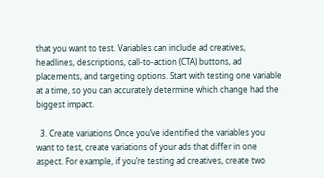that you want to test. Variables can include ad creatives, headlines, descriptions, call-to-action (CTA) buttons, ad placements, and targeting options. Start with testing one variable at a time, so you can accurately determine which change had the biggest impact.

  3. Create variations Once you’ve identified the variables you want to test, create variations of your ads that differ in one aspect. For example, if you’re testing ad creatives, create two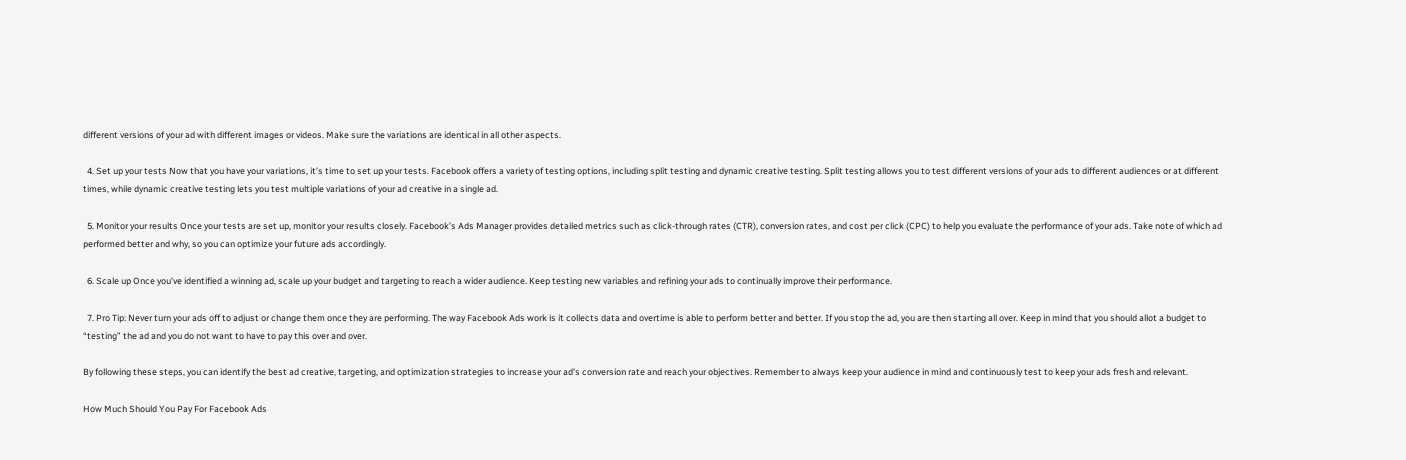different versions of your ad with different images or videos. Make sure the variations are identical in all other aspects.

  4. Set up your tests Now that you have your variations, it’s time to set up your tests. Facebook offers a variety of testing options, including split testing and dynamic creative testing. Split testing allows you to test different versions of your ads to different audiences or at different times, while dynamic creative testing lets you test multiple variations of your ad creative in a single ad.

  5. Monitor your results Once your tests are set up, monitor your results closely. Facebook’s Ads Manager provides detailed metrics such as click-through rates (CTR), conversion rates, and cost per click (CPC) to help you evaluate the performance of your ads. Take note of which ad performed better and why, so you can optimize your future ads accordingly.

  6. Scale up Once you’ve identified a winning ad, scale up your budget and targeting to reach a wider audience. Keep testing new variables and refining your ads to continually improve their performance.

  7. Pro Tip: Never turn your ads off to adjust or change them once they are performing. The way Facebook Ads work is it collects data and overtime is able to perform better and better. If you stop the ad, you are then starting all over. Keep in mind that you should allot a budget to “testing” the ad and you do not want to have to pay this over and over.

By following these steps, you can identify the best ad creative, targeting, and optimization strategies to increase your ad’s conversion rate and reach your objectives. Remember to always keep your audience in mind and continuously test to keep your ads fresh and relevant.

How Much Should You Pay For Facebook Ads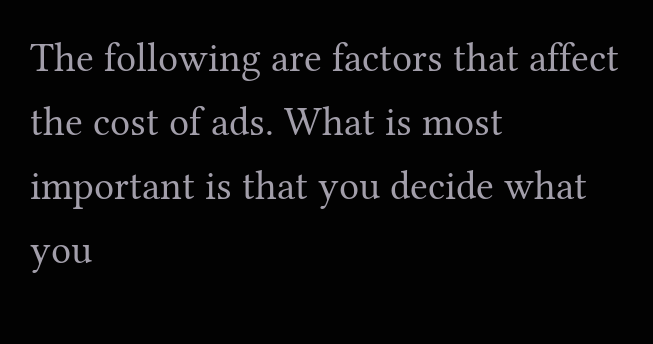The following are factors that affect the cost of ads. What is most important is that you decide what you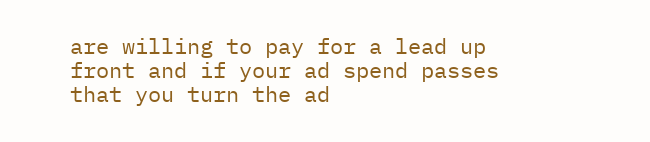are willing to pay for a lead up front and if your ad spend passes that you turn the ad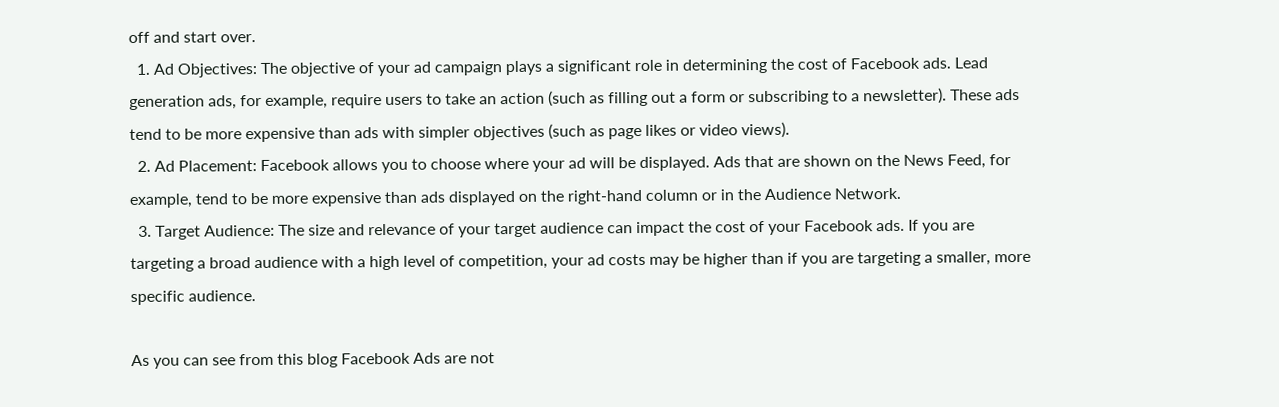off and start over.
  1. Ad Objectives: The objective of your ad campaign plays a significant role in determining the cost of Facebook ads. Lead generation ads, for example, require users to take an action (such as filling out a form or subscribing to a newsletter). These ads tend to be more expensive than ads with simpler objectives (such as page likes or video views).
  2. Ad Placement: Facebook allows you to choose where your ad will be displayed. Ads that are shown on the News Feed, for example, tend to be more expensive than ads displayed on the right-hand column or in the Audience Network.
  3. Target Audience: The size and relevance of your target audience can impact the cost of your Facebook ads. If you are targeting a broad audience with a high level of competition, your ad costs may be higher than if you are targeting a smaller, more specific audience.

As you can see from this blog Facebook Ads are not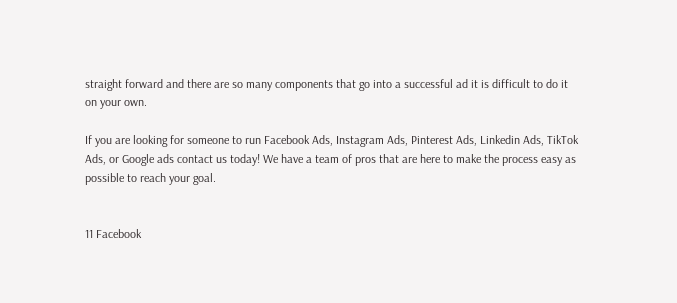straight forward and there are so many components that go into a successful ad it is difficult to do it on your own.

If you are looking for someone to run Facebook Ads, Instagram Ads, Pinterest Ads, Linkedin Ads, TikTok Ads, or Google ads contact us today! We have a team of pros that are here to make the process easy as possible to reach your goal.


11 Facebook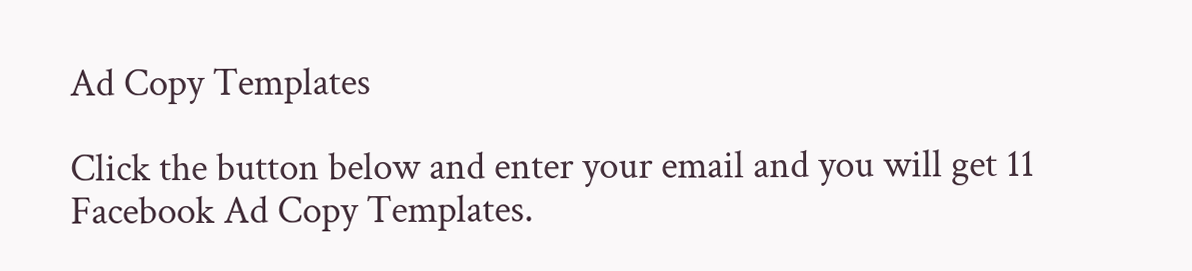Ad Copy Templates

Click the button below and enter your email and you will get 11 Facebook Ad Copy Templates.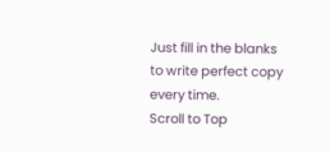Just fill in the blanks to write perfect copy every time.
Scroll to Top